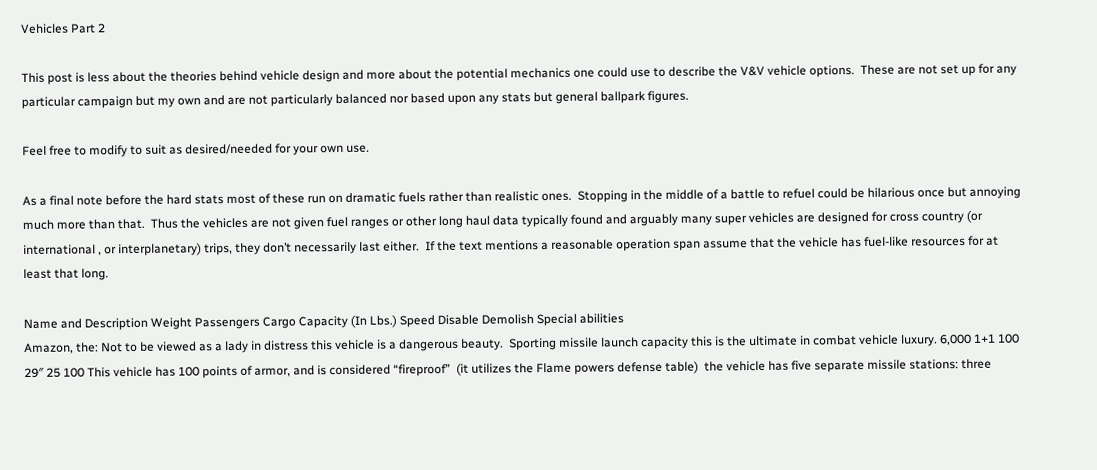Vehicles Part 2

This post is less about the theories behind vehicle design and more about the potential mechanics one could use to describe the V&V vehicle options.  These are not set up for any particular campaign but my own and are not particularly balanced nor based upon any stats but general ballpark figures.

Feel free to modify to suit as desired/needed for your own use.

As a final note before the hard stats most of these run on dramatic fuels rather than realistic ones.  Stopping in the middle of a battle to refuel could be hilarious once but annoying much more than that.  Thus the vehicles are not given fuel ranges or other long haul data typically found and arguably many super vehicles are designed for cross country (or international , or interplanetary) trips, they don’t necessarily last either.  If the text mentions a reasonable operation span assume that the vehicle has fuel-like resources for at least that long.

Name and Description Weight Passengers Cargo Capacity (In Lbs.) Speed Disable Demolish Special abilities
Amazon, the: Not to be viewed as a lady in distress this vehicle is a dangerous beauty.  Sporting missile launch capacity this is the ultimate in combat vehicle luxury. 6,000 1+1 100 29″ 25 100 This vehicle has 100 points of armor, and is considered “fireproof”  (it utilizes the Flame powers defense table)  the vehicle has five separate missile stations: three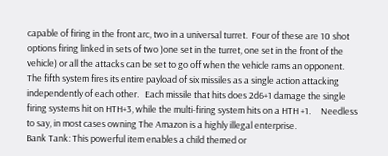capable of firing in the front arc, two in a universal turret.  Four of these are 10 shot options firing linked in sets of two )one set in the turret, one set in the front of the vehicle) or all the attacks can be set to go off when the vehicle rams an opponent.  The fifth system fires its entire payload of six missiles as a single action attacking independently of each other.   Each missile that hits does 2d6+1 damage the single firing systems hit on HTH+3, while the multi-firing system hits on a HTH +1.     Needless to say, in most cases owning The Amazon is a highly illegal enterprise.
Bank Tank: This powerful item enables a child themed or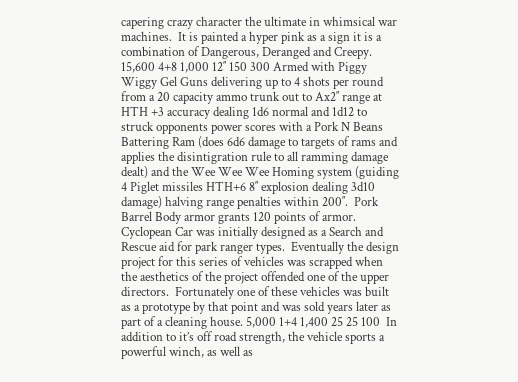capering crazy character the ultimate in whimsical war machines.  It is painted a hyper pink as a sign it is a combination of Dangerous, Deranged and Creepy. 15,600 4+8 1,000 12″ 150 300 Armed with Piggy Wiggy Gel Guns delivering up to 4 shots per round from a 20 capacity ammo trunk out to Ax2″ range at HTH +3 accuracy dealing 1d6 normal and 1d12 to struck opponents power scores with a Pork N Beans Battering Ram (does 6d6 damage to targets of rams and applies the disintigration rule to all ramming damage dealt) and the Wee Wee Wee Homing system (guiding 4 Piglet missiles HTH+6 8″ explosion dealing 3d10 damage) halving range penalties within 200″.  Pork Barrel Body armor grants 120 points of armor.
Cyclopean Car was initially designed as a Search and Rescue aid for park ranger types.  Eventually the design project for this series of vehicles was scrapped when the aesthetics of the project offended one of the upper directors.  Fortunately one of these vehicles was built as a prototype by that point and was sold years later as part of a cleaning house. 5,000 1+4 1,400 25 25 100  In addition to it’s off road strength, the vehicle sports a powerful winch, as well as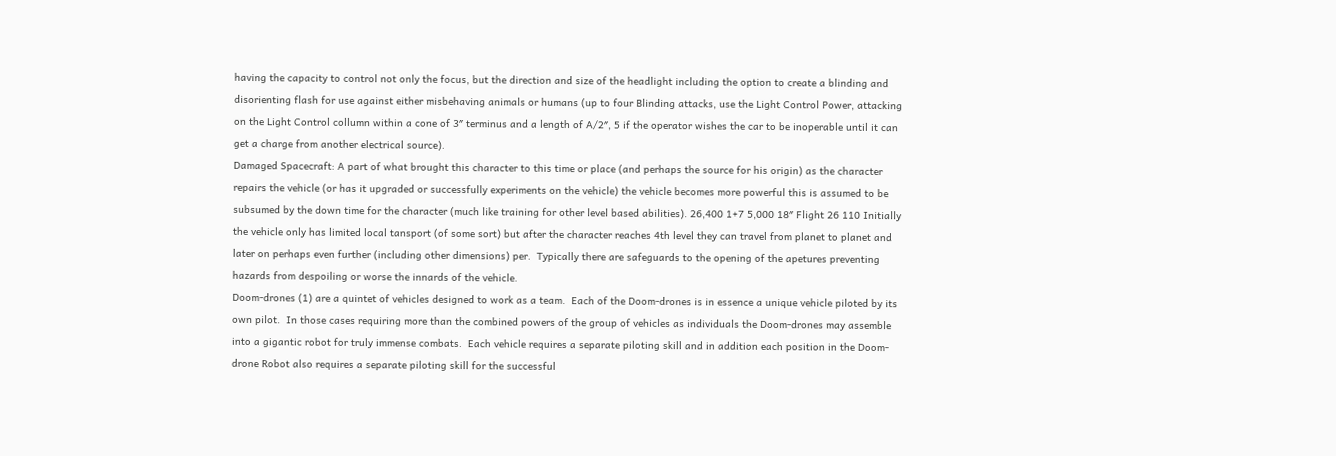having the capacity to control not only the focus, but the direction and size of the headlight including the option to create a blinding and disorienting flash for use against either misbehaving animals or humans (up to four Blinding attacks, use the Light Control Power, attacking on the Light Control collumn within a cone of 3″ terminus and a length of A/2″, 5 if the operator wishes the car to be inoperable until it can get a charge from another electrical source).
Damaged Spacecraft: A part of what brought this character to this time or place (and perhaps the source for his origin) as the character repairs the vehicle (or has it upgraded or successfully experiments on the vehicle) the vehicle becomes more powerful this is assumed to be subsumed by the down time for the character (much like training for other level based abilities). 26,400 1+7 5,000 18″ Flight 26 110 Initially the vehicle only has limited local tansport (of some sort) but after the character reaches 4th level they can travel from planet to planet and later on perhaps even further (including other dimensions) per.  Typically there are safeguards to the opening of the apetures preventing hazards from despoiling or worse the innards of the vehicle.
Doom-drones (1) are a quintet of vehicles designed to work as a team.  Each of the Doom-drones is in essence a unique vehicle piloted by its own pilot.  In those cases requiring more than the combined powers of the group of vehicles as individuals the Doom-drones may assemble into a gigantic robot for truly immense combats.  Each vehicle requires a separate piloting skill and in addition each position in the Doom-drone Robot also requires a separate piloting skill for the successful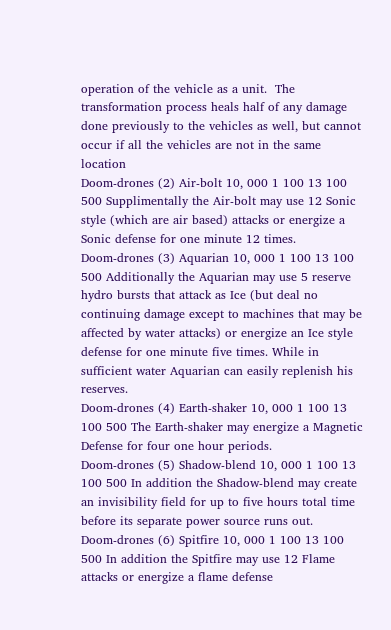operation of the vehicle as a unit.  The transformation process heals half of any damage done previously to the vehicles as well, but cannot occur if all the vehicles are not in the same location
Doom-drones (2) Air-bolt 10, 000 1 100 13 100 500 Supplimentally the Air-bolt may use 12 Sonic style (which are air based) attacks or energize a Sonic defense for one minute 12 times.
Doom-drones (3) Aquarian 10, 000 1 100 13 100 500 Additionally the Aquarian may use 5 reserve hydro bursts that attack as Ice (but deal no continuing damage except to machines that may be affected by water attacks) or energize an Ice style defense for one minute five times. While in sufficient water Aquarian can easily replenish his reserves.
Doom-drones (4) Earth-shaker 10, 000 1 100 13 100 500 The Earth-shaker may energize a Magnetic Defense for four one hour periods.
Doom-drones (5) Shadow-blend 10, 000 1 100 13 100 500 In addition the Shadow-blend may create an invisibility field for up to five hours total time before its separate power source runs out.
Doom-drones (6) Spitfire 10, 000 1 100 13 100 500 In addition the Spitfire may use 12 Flame attacks or energize a flame defense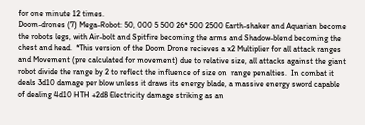for one minute 12 times.
Doom-drones (7) Mega-Robot: 50, 000 5 500 26* 500 2500 Earth-shaker and Aquarian become the robots legs, with Air-bolt and Spitfire becoming the arms and Shadow-blend becoming the chest and head.  *This version of the Doom Drone recieves a x2 Multiplier for all attack ranges and Movement (pre calculated for movement) due to relative size, all attacks against the giant robot divide the range by 2 to reflect the influence of size on  range penalties.  In combat it deals 3d10 damage per blow unless it draws its energy blade, a massive energy sword capable of dealing 4d10 HTH +2d8 Electricity damage striking as an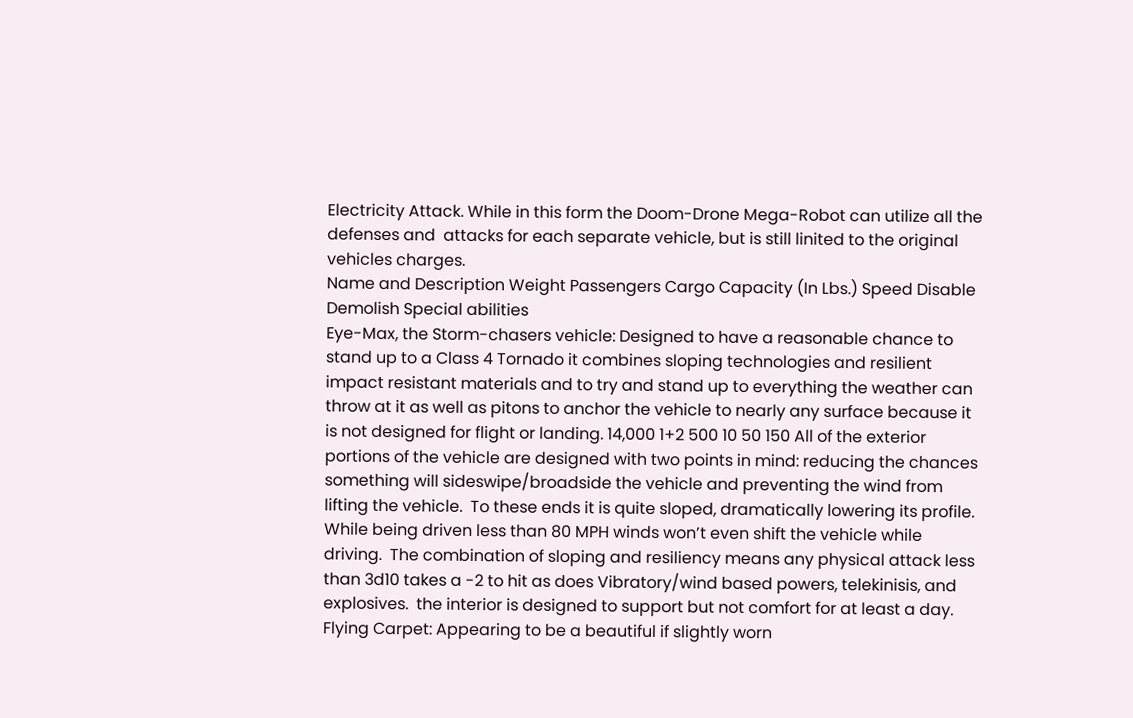Electricity Attack. While in this form the Doom-Drone Mega-Robot can utilize all the defenses and  attacks for each separate vehicle, but is still linited to the original vehicles charges.
Name and Description Weight Passengers Cargo Capacity (In Lbs.) Speed Disable Demolish Special abilities
Eye-Max, the Storm-chasers vehicle: Designed to have a reasonable chance to stand up to a Class 4 Tornado it combines sloping technologies and resilient impact resistant materials and to try and stand up to everything the weather can throw at it as well as pitons to anchor the vehicle to nearly any surface because it is not designed for flight or landing. 14,000 1+2 500 10 50 150 All of the exterior portions of the vehicle are designed with two points in mind: reducing the chances something will sideswipe/broadside the vehicle and preventing the wind from lifting the vehicle.  To these ends it is quite sloped, dramatically lowering its profile.  While being driven less than 80 MPH winds won’t even shift the vehicle while driving.  The combination of sloping and resiliency means any physical attack less than 3d10 takes a -2 to hit as does Vibratory/wind based powers, telekinisis, and explosives.  the interior is designed to support but not comfort for at least a day.
Flying Carpet: Appearing to be a beautiful if slightly worn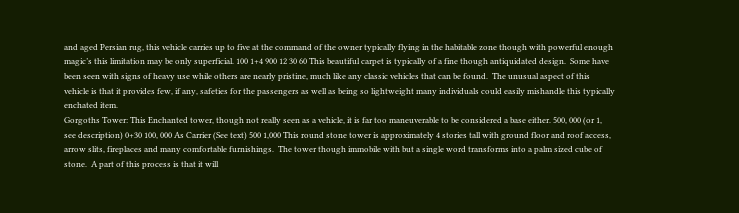and aged Persian rug, this vehicle carries up to five at the command of the owner typically flying in the habitable zone though with powerful enough magic’s this limitation may be only superficial. 100 1+4 900 12 30 60 This beautiful carpet is typically of a fine though antiquidated design.  Some have been seen with signs of heavy use while others are nearly pristine, much like any classic vehicles that can be found.  The unusual aspect of this vehicle is that it provides few, if any, safeties for the passengers as well as being so lightweight many individuals could easily mishandle this typically enchated item.
Gorgoths Tower: This Enchanted tower, though not really seen as a vehicle, it is far too maneuverable to be considered a base either. 500, 000 (or 1, see description) 0+30 100, 000 As Carrier (See text) 500 1,000 This round stone tower is approximately 4 stories tall with ground floor and roof access, arrow slits, fireplaces and many comfortable furnishings.  The tower though immobile with but a single word transforms into a palm sized cube of stone.  A part of this process is that it will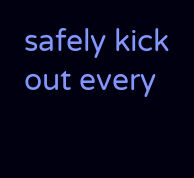safely kick out every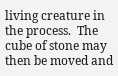living creature in the process.  The cube of stone may then be moved and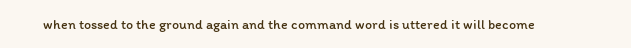when tossed to the ground again and the command word is uttered it will become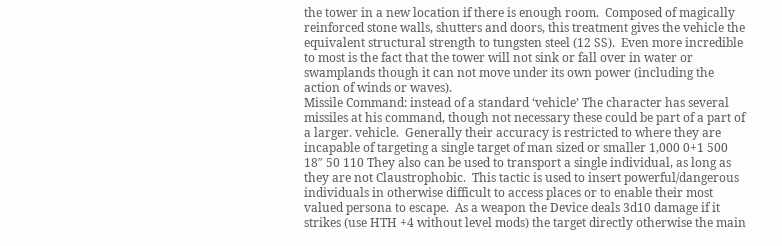the tower in a new location if there is enough room.  Composed of magically reinforced stone walls, shutters and doors, this treatment gives the vehicle the equivalent structural strength to tungsten steel (12 SS).  Even more incredible to most is the fact that the tower will not sink or fall over in water or swamplands though it can not move under its own power (including the action of winds or waves).
Missile Command: instead of a standard ‘vehicle’ The character has several missiles at his command, though not necessary these could be part of a part of a larger. vehicle.  Generally their accuracy is restricted to where they are incapable of targeting a single target of man sized or smaller 1,000 0+1 500 18″ 50 110 They also can be used to transport a single individual, as long as they are not Claustrophobic.  This tactic is used to insert powerful/dangerous individuals in otherwise difficult to access places or to enable their most valued persona to escape.  As a weapon the Device deals 3d10 damage if it strikes (use HTH +4 without level mods) the target directly otherwise the main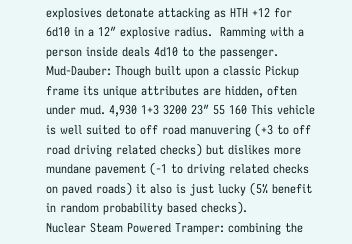explosives detonate attacking as HTH +12 for 6d10 in a 12″ explosive radius.  Ramming with a person inside deals 4d10 to the passenger.
Mud-Dauber: Though built upon a classic Pickup frame its unique attributes are hidden, often under mud. 4,930 1+3 3200 23″ 55 160 This vehicle is well suited to off road manuvering (+3 to off road driving related checks) but dislikes more mundane pavement (-1 to driving related checks on paved roads) it also is just lucky (5% benefit in random probability based checks).
Nuclear Steam Powered Tramper: combining the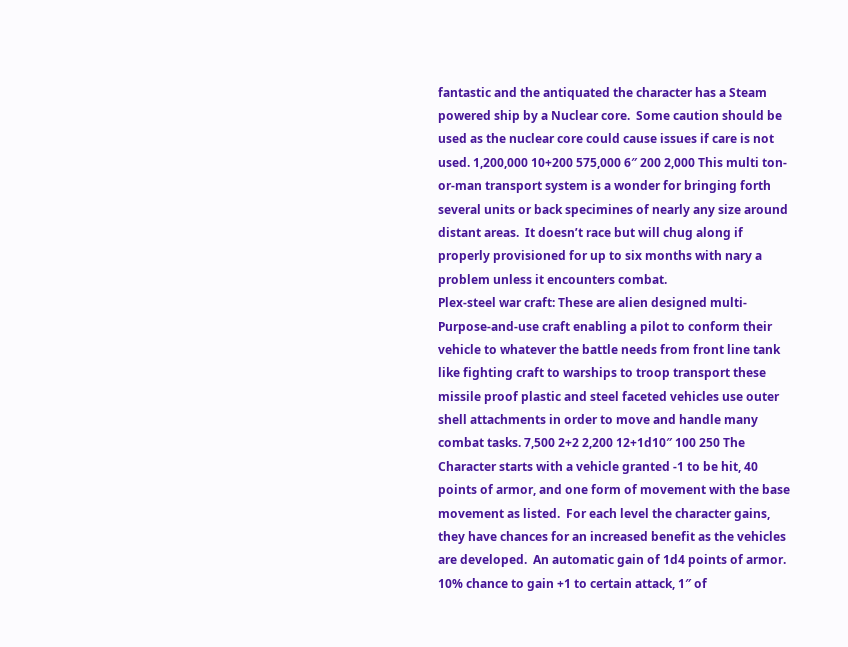fantastic and the antiquated the character has a Steam powered ship by a Nuclear core.  Some caution should be used as the nuclear core could cause issues if care is not used. 1,200,000 10+200 575,000 6″ 200 2,000 This multi ton-or-man transport system is a wonder for bringing forth several units or back specimines of nearly any size around distant areas.  It doesn’t race but will chug along if properly provisioned for up to six months with nary a problem unless it encounters combat.
Plex-steel war craft: These are alien designed multi-Purpose-and-use craft enabling a pilot to conform their vehicle to whatever the battle needs from front line tank like fighting craft to warships to troop transport these missile proof plastic and steel faceted vehicles use outer shell attachments in order to move and handle many combat tasks. 7,500 2+2 2,200 12+1d10″ 100 250 The Character starts with a vehicle granted -1 to be hit, 40 points of armor, and one form of movement with the base movement as listed.  For each level the character gains, they have chances for an increased benefit as the vehicles are developed.  An automatic gain of 1d4 points of armor.  10% chance to gain +1 to certain attack, 1″ of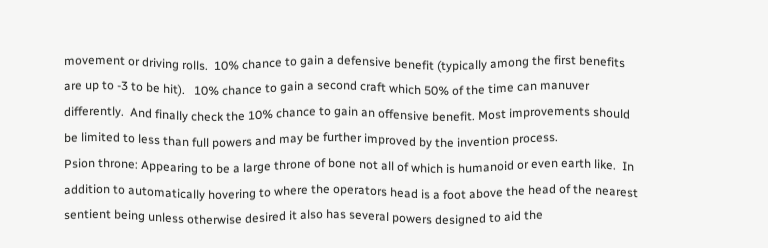movement or driving rolls.  10% chance to gain a defensive benefit (typically among the first benefits are up to -3 to be hit).   10% chance to gain a second craft which 50% of the time can manuver differently.  And finally check the 10% chance to gain an offensive benefit. Most improvements should be limited to less than full powers and may be further improved by the invention process.
Psion throne: Appearing to be a large throne of bone not all of which is humanoid or even earth like.  In addition to automatically hovering to where the operators head is a foot above the head of the nearest sentient being unless otherwise desired it also has several powers designed to aid the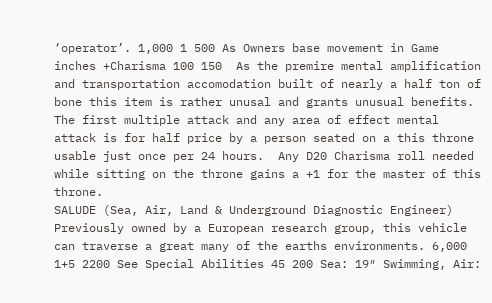‘operator’. 1,000 1 500 As Owners base movement in Game inches +Charisma 100 150  As the premire mental amplification and transportation accomodation built of nearly a half ton of bone this item is rather unusal and grants unusual benefits. The first multiple attack and any area of effect mental attack is for half price by a person seated on a this throne usable just once per 24 hours.  Any D20 Charisma roll needed while sitting on the throne gains a +1 for the master of this throne.
SALUDE (Sea, Air, Land & Underground Diagnostic Engineer) Previously owned by a European research group, this vehicle can traverse a great many of the earths environments. 6,000 1+5 2200 See Special Abilities 45 200 Sea: 19″ Swimming, Air: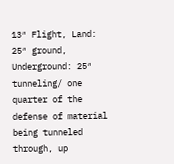13″ Flight, Land: 25″ ground, Underground: 25″ tunneling/ one quarter of the defense of material being tunneled through, up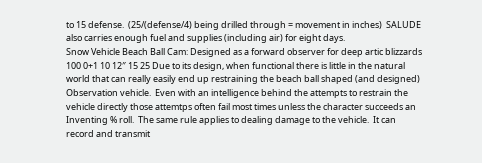to 15 defense.  (25/(defense/4) being drilled through = movement in inches)  SALUDE also carries enough fuel and supplies (including air) for eight days.
Snow Vehicle Beach Ball Cam: Designed as a forward observer for deep artic blizzards 100 0+1 10 12″ 15 25 Due to its design, when functional there is little in the natural world that can really easily end up restraining the beach ball shaped (and designed) Observation vehicle.  Even with an intelligence behind the attempts to restrain the vehicle directly those attemtps often fail most times unless the character succeeds an Inventing % roll.  The same rule applies to dealing damage to the vehicle.  It can record and transmit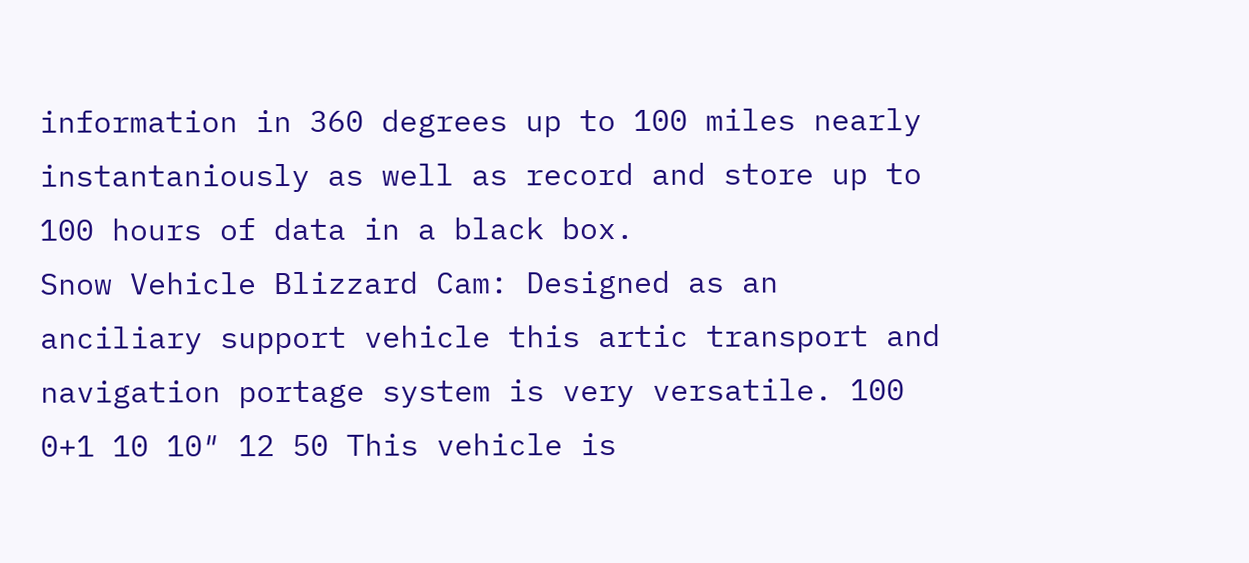information in 360 degrees up to 100 miles nearly instantaniously as well as record and store up to 100 hours of data in a black box.
Snow Vehicle Blizzard Cam: Designed as an anciliary support vehicle this artic transport and navigation portage system is very versatile. 100 0+1 10 10″ 12 50 This vehicle is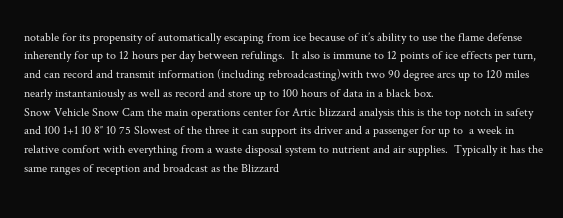notable for its propensity of automatically escaping from ice because of it’s ability to use the flame defense inherently for up to 12 hours per day between refulings.  It also is immune to 12 points of ice effects per turn, and can record and transmit information (including rebroadcasting)with two 90 degree arcs up to 120 miles nearly instantaniously as well as record and store up to 100 hours of data in a black box.
Snow Vehicle Snow Cam the main operations center for Artic blizzard analysis this is the top notch in safety and 100 1+1 10 8″ 10 75 Slowest of the three it can support its driver and a passenger for up to  a week in relative comfort with everything from a waste disposal system to nutrient and air supplies.  Typically it has the same ranges of reception and broadcast as the Blizzard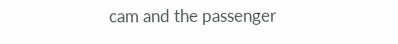cam and the passenger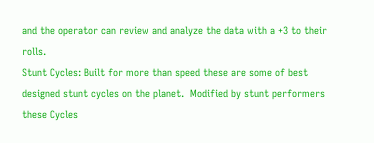and the operator can review and analyze the data with a +3 to their rolls.
Stunt Cycles: Built for more than speed these are some of best designed stunt cycles on the planet.  Modified by stunt performers these Cycles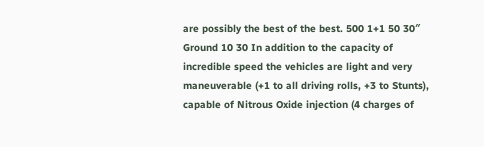are possibly the best of the best. 500 1+1 50 30″ Ground 10 30 In addition to the capacity of incredible speed the vehicles are light and very maneuverable (+1 to all driving rolls, +3 to Stunts), capable of Nitrous Oxide injection (4 charges of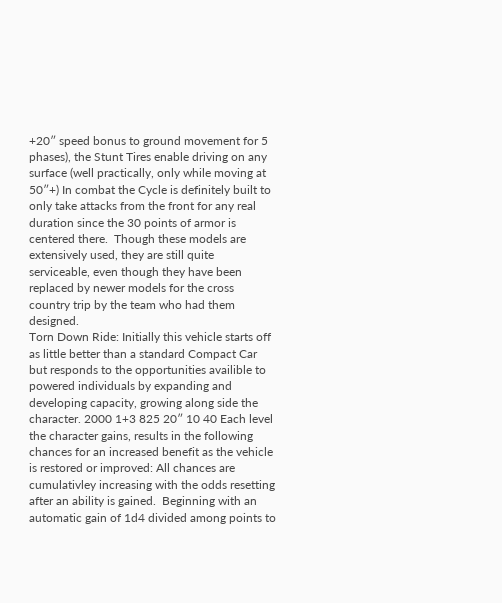+20″ speed bonus to ground movement for 5 phases), the Stunt Tires enable driving on any surface (well practically, only while moving at 50″+) In combat the Cycle is definitely built to only take attacks from the front for any real duration since the 30 points of armor is centered there.  Though these models are extensively used, they are still quite serviceable, even though they have been replaced by newer models for the cross country trip by the team who had them designed.
Torn Down Ride: Initially this vehicle starts off as little better than a standard Compact Car but responds to the opportunities availible to powered individuals by expanding and developing capacity, growing along side the character. 2000 1+3 825 20″ 10 40 Each level the character gains, results in the following chances for an increased benefit as the vehicle is restored or improved: All chances are cumulativley increasing with the odds resetting after an ability is gained.  Beginning with an automatic gain of 1d4 divided among points to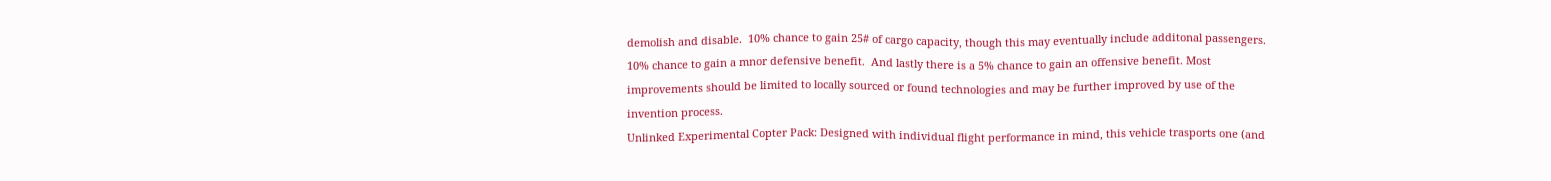demolish and disable.  10% chance to gain 25# of cargo capacity, though this may eventually include additonal passengers.  10% chance to gain a mnor defensive benefit.  And lastly there is a 5% chance to gain an offensive benefit. Most improvements should be limited to locally sourced or found technologies and may be further improved by use of the invention process.
Unlinked Experimental Copter Pack: Designed with individual flight performance in mind, this vehicle trasports one (and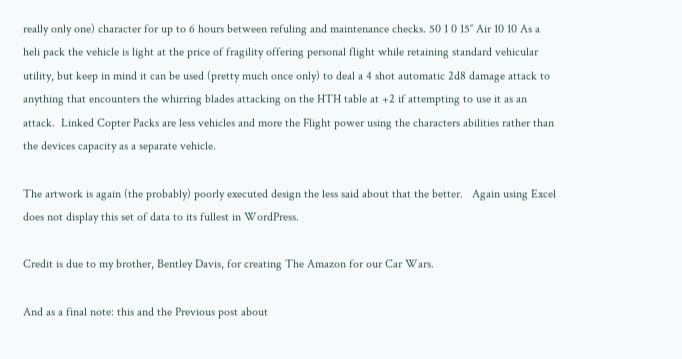really only one) character for up to 6 hours between refuling and maintenance checks. 50 1 0 15″ Air 10 10 As a heli pack the vehicle is light at the price of fragility offering personal flight while retaining standard vehicular utility, but keep in mind it can be used (pretty much once only) to deal a 4 shot automatic 2d8 damage attack to anything that encounters the whirring blades attacking on the HTH table at +2 if attempting to use it as an attack.  Linked Copter Packs are less vehicles and more the Flight power using the characters abilities rather than the devices capacity as a separate vehicle.

The artwork is again (the probably) poorly executed design the less said about that the better.   Again using Excel does not display this set of data to its fullest in WordPress.

Credit is due to my brother, Bentley Davis, for creating The Amazon for our Car Wars.

And as a final note: this and the Previous post about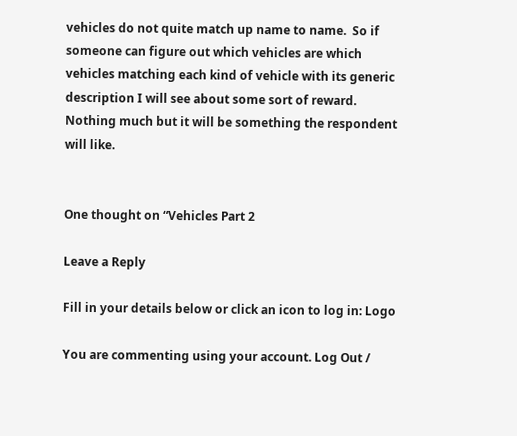vehicles do not quite match up name to name.  So if someone can figure out which vehicles are which vehicles matching each kind of vehicle with its generic description I will see about some sort of reward. Nothing much but it will be something the respondent will like.


One thought on “Vehicles Part 2

Leave a Reply

Fill in your details below or click an icon to log in: Logo

You are commenting using your account. Log Out /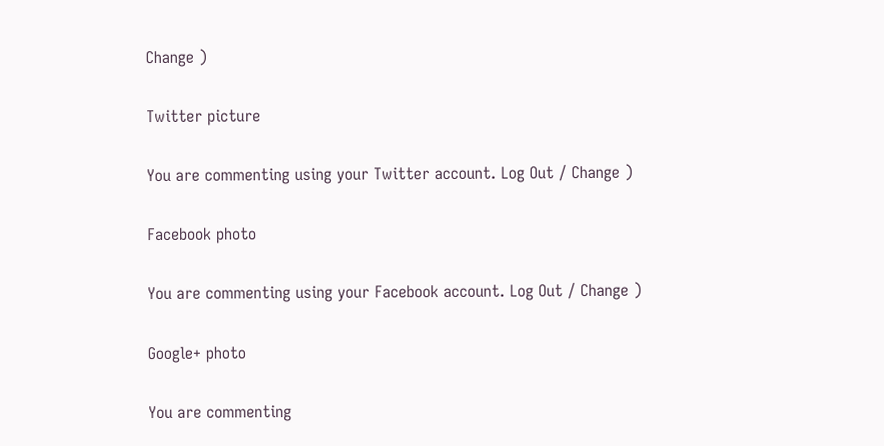Change )

Twitter picture

You are commenting using your Twitter account. Log Out / Change )

Facebook photo

You are commenting using your Facebook account. Log Out / Change )

Google+ photo

You are commenting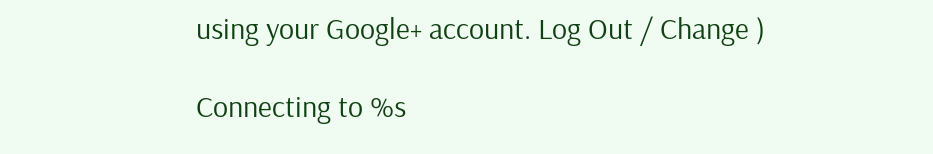using your Google+ account. Log Out / Change )

Connecting to %s